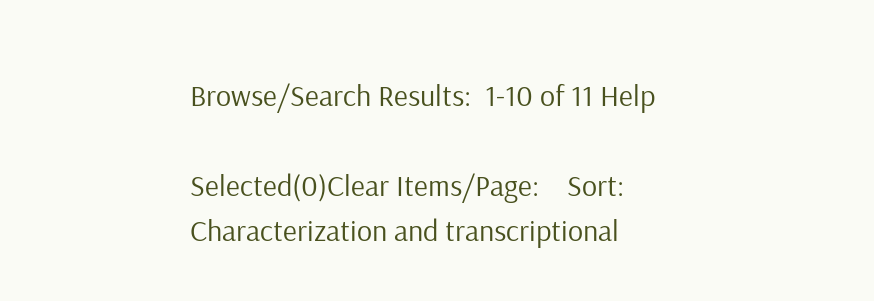Browse/Search Results:  1-10 of 11 Help

Selected(0)Clear Items/Page:    Sort:
Characterization and transcriptional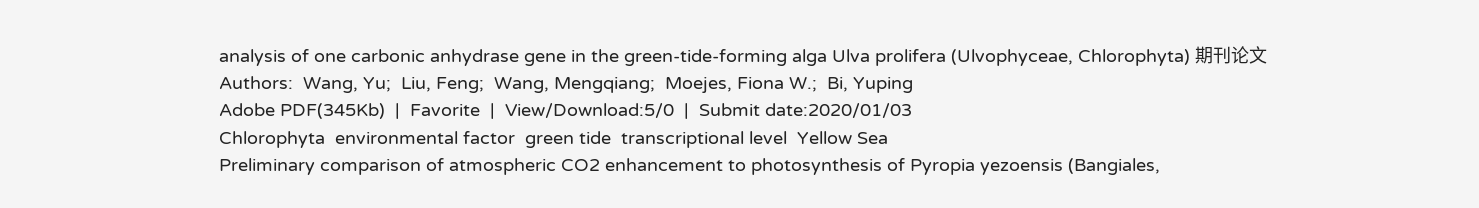analysis of one carbonic anhydrase gene in the green-tide-forming alga Ulva prolifera (Ulvophyceae, Chlorophyta) 期刊论文
Authors:  Wang, Yu;  Liu, Feng;  Wang, Mengqiang;  Moejes, Fiona W.;  Bi, Yuping
Adobe PDF(345Kb)  |  Favorite  |  View/Download:5/0  |  Submit date:2020/01/03
Chlorophyta  environmental factor  green tide  transcriptional level  Yellow Sea
Preliminary comparison of atmospheric CO2 enhancement to photosynthesis of Pyropia yezoensis (Bangiales,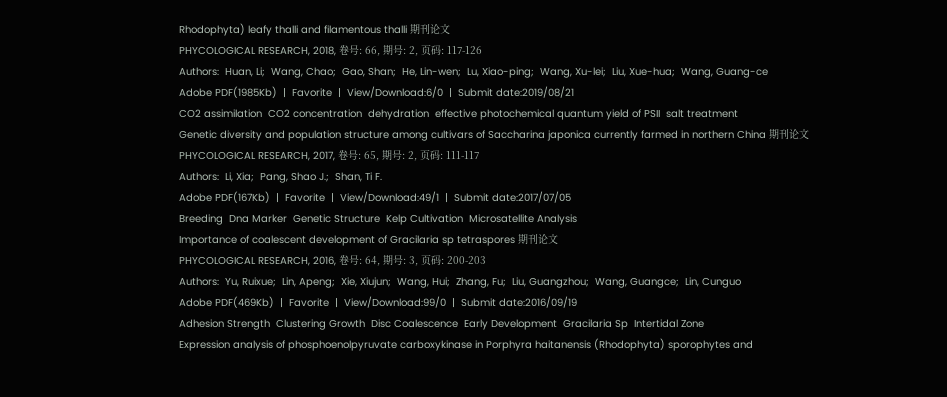Rhodophyta) leafy thalli and filamentous thalli 期刊论文
PHYCOLOGICAL RESEARCH, 2018, 卷号: 66, 期号: 2, 页码: 117-126
Authors:  Huan, Li;  Wang, Chao;  Gao, Shan;  He, Lin-wen;  Lu, Xiao-ping;  Wang, Xu-lei;  Liu, Xue-hua;  Wang, Guang-ce
Adobe PDF(1985Kb)  |  Favorite  |  View/Download:6/0  |  Submit date:2019/08/21
CO2 assimilation  CO2 concentration  dehydration  effective photochemical quantum yield of PSII  salt treatment
Genetic diversity and population structure among cultivars of Saccharina japonica currently farmed in northern China 期刊论文
PHYCOLOGICAL RESEARCH, 2017, 卷号: 65, 期号: 2, 页码: 111-117
Authors:  Li, Xia;  Pang, Shao J.;  Shan, Ti F.
Adobe PDF(167Kb)  |  Favorite  |  View/Download:49/1  |  Submit date:2017/07/05
Breeding  Dna Marker  Genetic Structure  Kelp Cultivation  Microsatellite Analysis
Importance of coalescent development of Gracilaria sp tetraspores 期刊论文
PHYCOLOGICAL RESEARCH, 2016, 卷号: 64, 期号: 3, 页码: 200-203
Authors:  Yu, Ruixue;  Lin, Apeng;  Xie, Xiujun;  Wang, Hui;  Zhang, Fu;  Liu, Guangzhou;  Wang, Guangce;  Lin, Cunguo
Adobe PDF(469Kb)  |  Favorite  |  View/Download:99/0  |  Submit date:2016/09/19
Adhesion Strength  Clustering Growth  Disc Coalescence  Early Development  Gracilaria Sp  Intertidal Zone
Expression analysis of phosphoenolpyruvate carboxykinase in Porphyra haitanensis (Rhodophyta) sporophytes and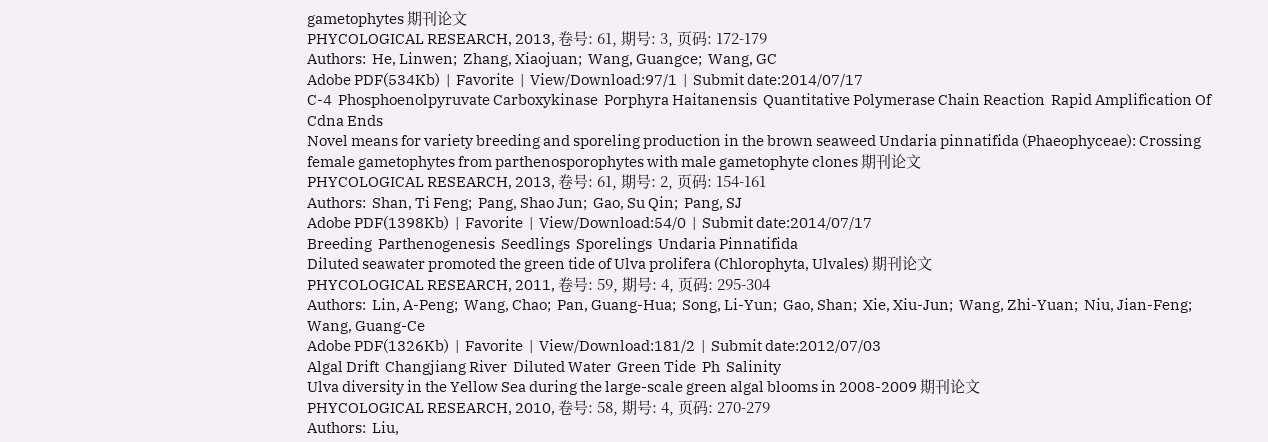gametophytes 期刊论文
PHYCOLOGICAL RESEARCH, 2013, 卷号: 61, 期号: 3, 页码: 172-179
Authors:  He, Linwen;  Zhang, Xiaojuan;  Wang, Guangce;  Wang, GC
Adobe PDF(534Kb)  |  Favorite  |  View/Download:97/1  |  Submit date:2014/07/17
C-4  Phosphoenolpyruvate Carboxykinase  Porphyra Haitanensis  Quantitative Polymerase Chain Reaction  Rapid Amplification Of Cdna Ends
Novel means for variety breeding and sporeling production in the brown seaweed Undaria pinnatifida (Phaeophyceae): Crossing female gametophytes from parthenosporophytes with male gametophyte clones 期刊论文
PHYCOLOGICAL RESEARCH, 2013, 卷号: 61, 期号: 2, 页码: 154-161
Authors:  Shan, Ti Feng;  Pang, Shao Jun;  Gao, Su Qin;  Pang, SJ
Adobe PDF(1398Kb)  |  Favorite  |  View/Download:54/0  |  Submit date:2014/07/17
Breeding  Parthenogenesis  Seedlings  Sporelings  Undaria Pinnatifida
Diluted seawater promoted the green tide of Ulva prolifera (Chlorophyta, Ulvales) 期刊论文
PHYCOLOGICAL RESEARCH, 2011, 卷号: 59, 期号: 4, 页码: 295-304
Authors:  Lin, A-Peng;  Wang, Chao;  Pan, Guang-Hua;  Song, Li-Yun;  Gao, Shan;  Xie, Xiu-Jun;  Wang, Zhi-Yuan;  Niu, Jian-Feng;  Wang, Guang-Ce
Adobe PDF(1326Kb)  |  Favorite  |  View/Download:181/2  |  Submit date:2012/07/03
Algal Drift  Changjiang River  Diluted Water  Green Tide  Ph  Salinity
Ulva diversity in the Yellow Sea during the large-scale green algal blooms in 2008-2009 期刊论文
PHYCOLOGICAL RESEARCH, 2010, 卷号: 58, 期号: 4, 页码: 270-279
Authors:  Liu,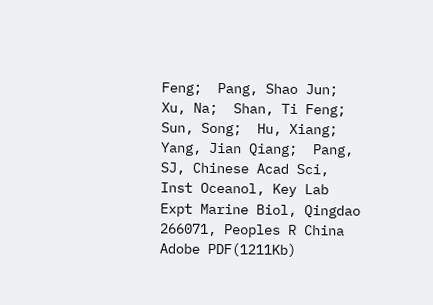Feng;  Pang, Shao Jun;  Xu, Na;  Shan, Ti Feng;  Sun, Song;  Hu, Xiang;  Yang, Jian Qiang;  Pang, SJ, Chinese Acad Sci, Inst Oceanol, Key Lab Expt Marine Biol, Qingdao 266071, Peoples R China
Adobe PDF(1211Kb)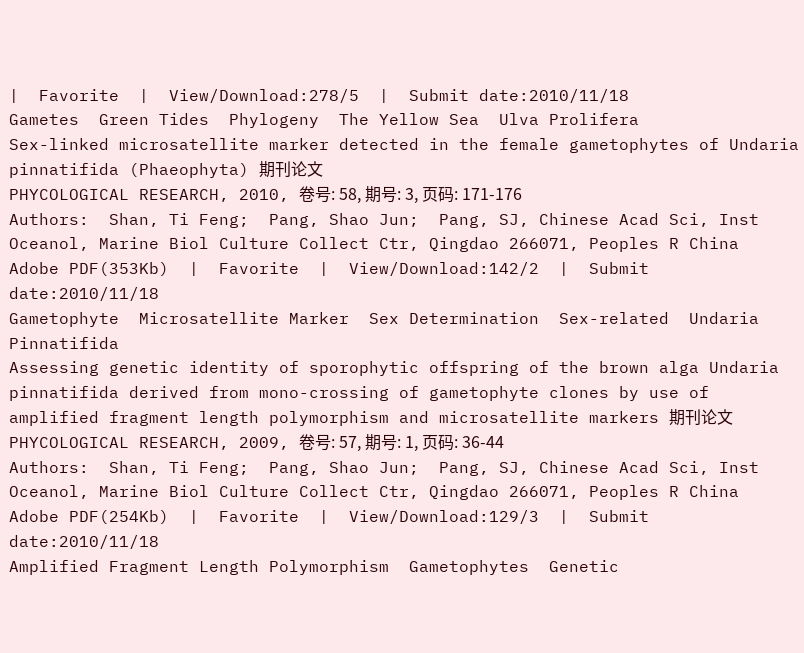|  Favorite  |  View/Download:278/5  |  Submit date:2010/11/18
Gametes  Green Tides  Phylogeny  The Yellow Sea  Ulva Prolifera
Sex-linked microsatellite marker detected in the female gametophytes of Undaria pinnatifida (Phaeophyta) 期刊论文
PHYCOLOGICAL RESEARCH, 2010, 卷号: 58, 期号: 3, 页码: 171-176
Authors:  Shan, Ti Feng;  Pang, Shao Jun;  Pang, SJ, Chinese Acad Sci, Inst Oceanol, Marine Biol Culture Collect Ctr, Qingdao 266071, Peoples R China
Adobe PDF(353Kb)  |  Favorite  |  View/Download:142/2  |  Submit date:2010/11/18
Gametophyte  Microsatellite Marker  Sex Determination  Sex-related  Undaria Pinnatifida
Assessing genetic identity of sporophytic offspring of the brown alga Undaria pinnatifida derived from mono-crossing of gametophyte clones by use of amplified fragment length polymorphism and microsatellite markers 期刊论文
PHYCOLOGICAL RESEARCH, 2009, 卷号: 57, 期号: 1, 页码: 36-44
Authors:  Shan, Ti Feng;  Pang, Shao Jun;  Pang, SJ, Chinese Acad Sci, Inst Oceanol, Marine Biol Culture Collect Ctr, Qingdao 266071, Peoples R China
Adobe PDF(254Kb)  |  Favorite  |  View/Download:129/3  |  Submit date:2010/11/18
Amplified Fragment Length Polymorphism  Gametophytes  Genetic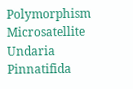Polymorphism  Microsatellite  Undaria Pinnatifida